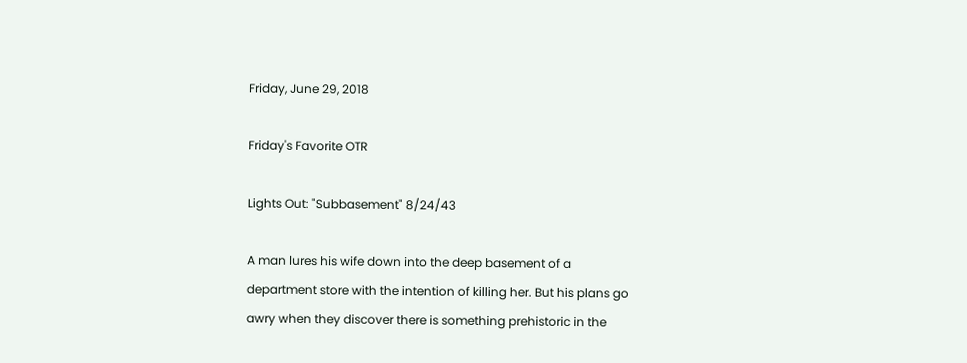Friday, June 29, 2018

Friday's Favorite OTR

Lights Out: "Subbasement" 8/24/43

A man lures his wife down into the deep basement of a department store with the intention of killing her. But his plans go awry when they discover there is something prehistoric in the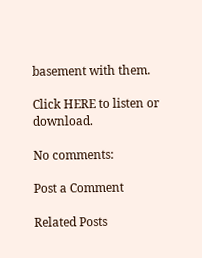basement with them.

Click HERE to listen or download.

No comments:

Post a Comment

Related Posts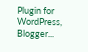Plugin for WordPress, Blogger...